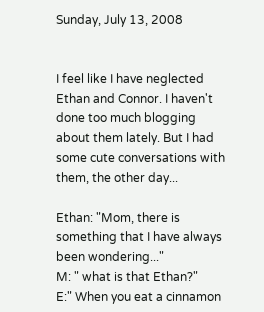Sunday, July 13, 2008


I feel like I have neglected Ethan and Connor. I haven't done too much blogging about them lately. But I had some cute conversations with them, the other day...

Ethan: "Mom, there is something that I have always been wondering..."
M: " what is that Ethan?"
E:" When you eat a cinnamon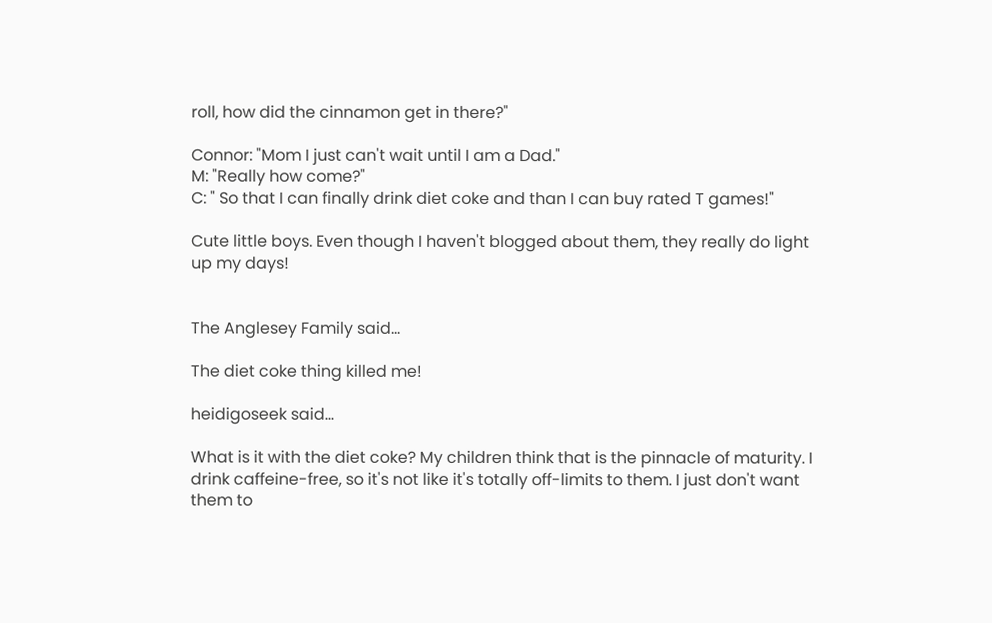roll, how did the cinnamon get in there?"

Connor: "Mom I just can't wait until I am a Dad."
M: "Really how come?"
C: " So that I can finally drink diet coke and than I can buy rated T games!"

Cute little boys. Even though I haven't blogged about them, they really do light up my days!


The Anglesey Family said...

The diet coke thing killed me!

heidigoseek said...

What is it with the diet coke? My children think that is the pinnacle of maturity. I drink caffeine-free, so it's not like it's totally off-limits to them. I just don't want them to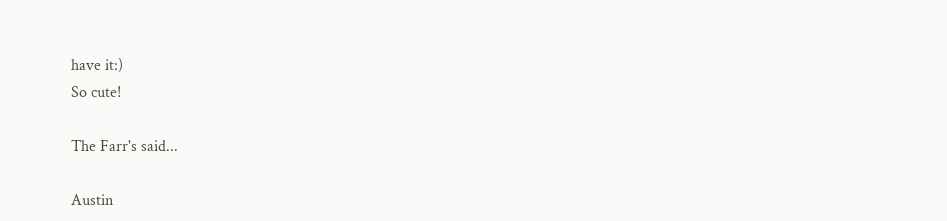have it:)
So cute!

The Farr's said...

Austin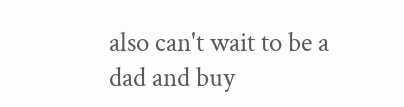also can't wait to be a dad and buy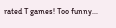rated T games! Too funny...